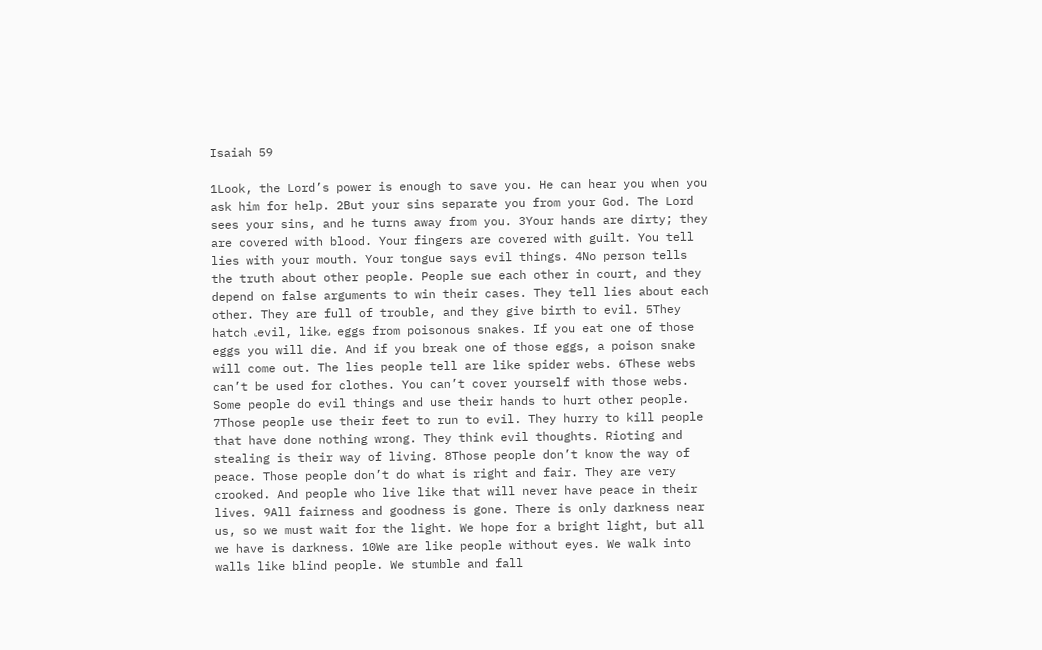Isaiah 59

1Look, the Lord’s power is enough to save you. He can hear you when you ask him for help. 2But your sins separate you from your God. The Lord sees your sins, and he turns away from you. 3Your hands are dirty; they are covered with blood. Your fingers are covered with guilt. You tell lies with your mouth. Your tongue says evil things. 4No person tells the truth about other people. People sue each other in court, and they depend on false arguments to win their cases. They tell lies about each other. They are full of trouble, and they give birth to evil. 5They hatch ˻evil, like˼ eggs from poisonous snakes. If you eat one of those eggs you will die. And if you break one of those eggs, a poison snake will come out. The lies people tell are like spider webs. 6These webs can’t be used for clothes. You can’t cover yourself with those webs. Some people do evil things and use their hands to hurt other people. 7Those people use their feet to run to evil. They hurry to kill people that have done nothing wrong. They think evil thoughts. Rioting and stealing is their way of living. 8Those people don’t know the way of peace. Those people don’t do what is right and fair. They are very crooked. And people who live like that will never have peace in their lives. 9All fairness and goodness is gone. There is only darkness near us, so we must wait for the light. We hope for a bright light, but all we have is darkness. 10We are like people without eyes. We walk into walls like blind people. We stumble and fall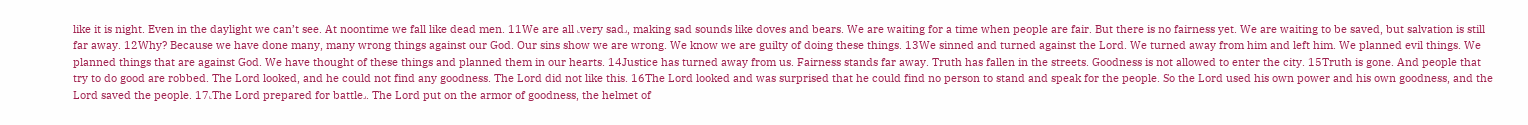like it is night. Even in the daylight we can’t see. At noontime we fall like dead men. 11We are all ˻very sad˼, making sad sounds like doves and bears. We are waiting for a time when people are fair. But there is no fairness yet. We are waiting to be saved, but salvation is still far away. 12Why? Because we have done many, many wrong things against our God. Our sins show we are wrong. We know we are guilty of doing these things. 13We sinned and turned against the Lord. We turned away from him and left him. We planned evil things. We planned things that are against God. We have thought of these things and planned them in our hearts. 14Justice has turned away from us. Fairness stands far away. Truth has fallen in the streets. Goodness is not allowed to enter the city. 15Truth is gone. And people that try to do good are robbed. The Lord looked, and he could not find any goodness. The Lord did not like this. 16The Lord looked and was surprised that he could find no person to stand and speak for the people. So the Lord used his own power and his own goodness, and the Lord saved the people. 17˻The Lord prepared for battle˼. The Lord put on the armor of goodness, the helmet of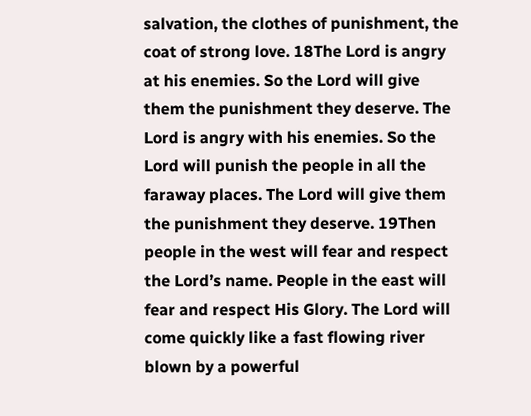salvation, the clothes of punishment, the coat of strong love. 18The Lord is angry at his enemies. So the Lord will give them the punishment they deserve. The Lord is angry with his enemies. So the Lord will punish the people in all the faraway places. The Lord will give them the punishment they deserve. 19Then people in the west will fear and respect the Lord’s name. People in the east will fear and respect His Glory. The Lord will come quickly like a fast flowing river blown by a powerful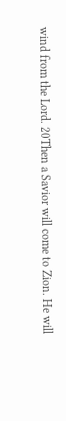wind from the Lord. 20Then a Savior will come to Zion. He will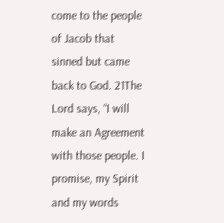come to the people of Jacob that sinned but came back to God. 21The Lord says, “I will make an Agreement with those people. I promise, my Spirit and my words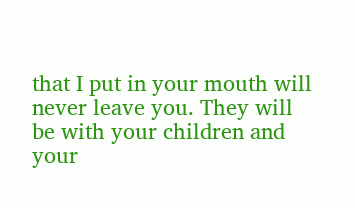that I put in your mouth will never leave you. They will be with your children and your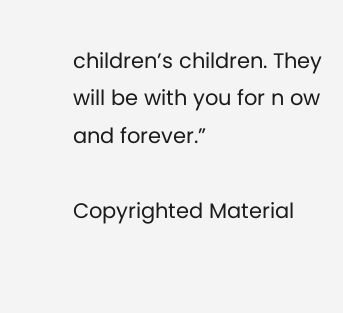children’s children. They will be with you for n ow and forever.”

Copyrighted Material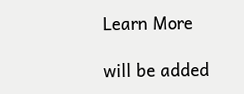Learn More

will be added